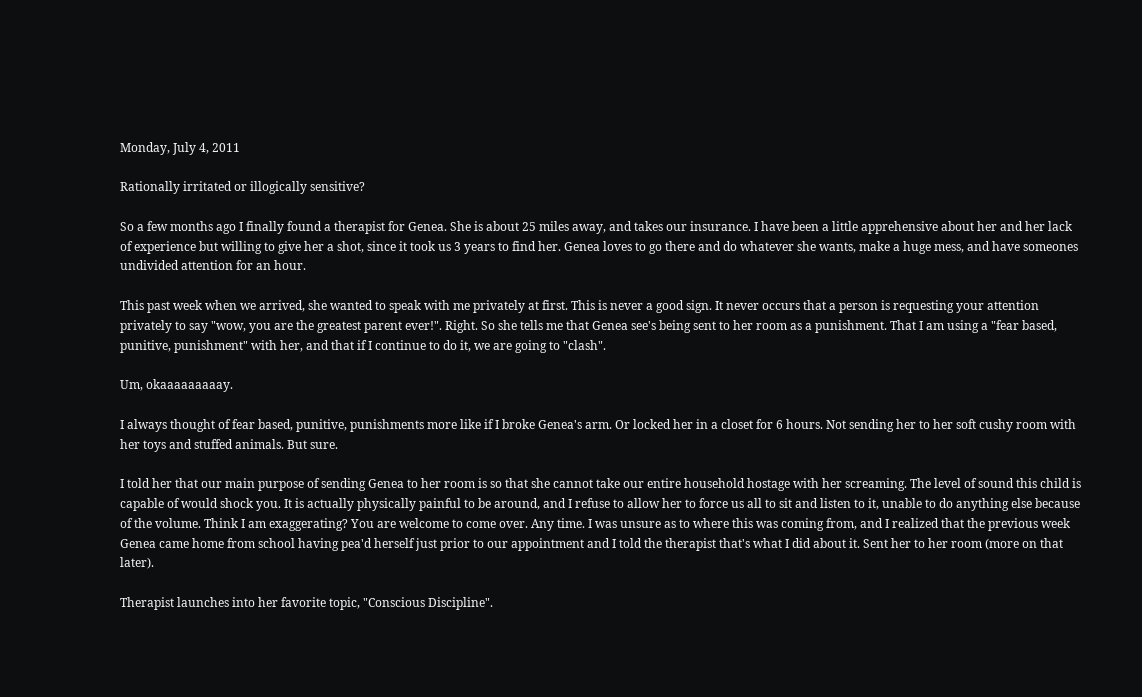Monday, July 4, 2011

Rationally irritated or illogically sensitive?

So a few months ago I finally found a therapist for Genea. She is about 25 miles away, and takes our insurance. I have been a little apprehensive about her and her lack of experience but willing to give her a shot, since it took us 3 years to find her. Genea loves to go there and do whatever she wants, make a huge mess, and have someones undivided attention for an hour.

This past week when we arrived, she wanted to speak with me privately at first. This is never a good sign. It never occurs that a person is requesting your attention privately to say "wow, you are the greatest parent ever!". Right. So she tells me that Genea see's being sent to her room as a punishment. That I am using a "fear based, punitive, punishment" with her, and that if I continue to do it, we are going to "clash".

Um, okaaaaaaaaay.

I always thought of fear based, punitive, punishments more like if I broke Genea's arm. Or locked her in a closet for 6 hours. Not sending her to her soft cushy room with her toys and stuffed animals. But sure.

I told her that our main purpose of sending Genea to her room is so that she cannot take our entire household hostage with her screaming. The level of sound this child is capable of would shock you. It is actually physically painful to be around, and I refuse to allow her to force us all to sit and listen to it, unable to do anything else because of the volume. Think I am exaggerating? You are welcome to come over. Any time. I was unsure as to where this was coming from, and I realized that the previous week Genea came home from school having pea'd herself just prior to our appointment and I told the therapist that's what I did about it. Sent her to her room (more on that later).

Therapist launches into her favorite topic, "Conscious Discipline".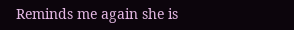Reminds me again she is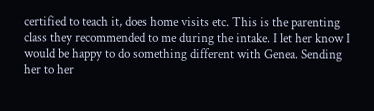certified to teach it, does home visits etc. This is the parenting class they recommended to me during the intake. I let her know I would be happy to do something different with Genea. Sending her to her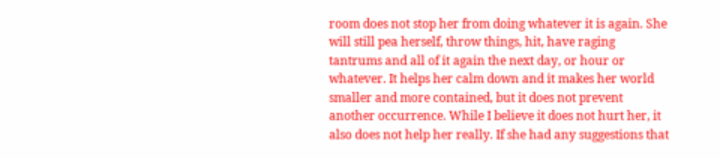room does not stop her from doing whatever it is again. She will still pea herself, throw things, hit, have raging tantrums and all of it again the next day, or hour or whatever. It helps her calm down and it makes her world smaller and more contained, but it does not prevent another occurrence. While I believe it does not hurt her, it also does not help her really. If she had any suggestions that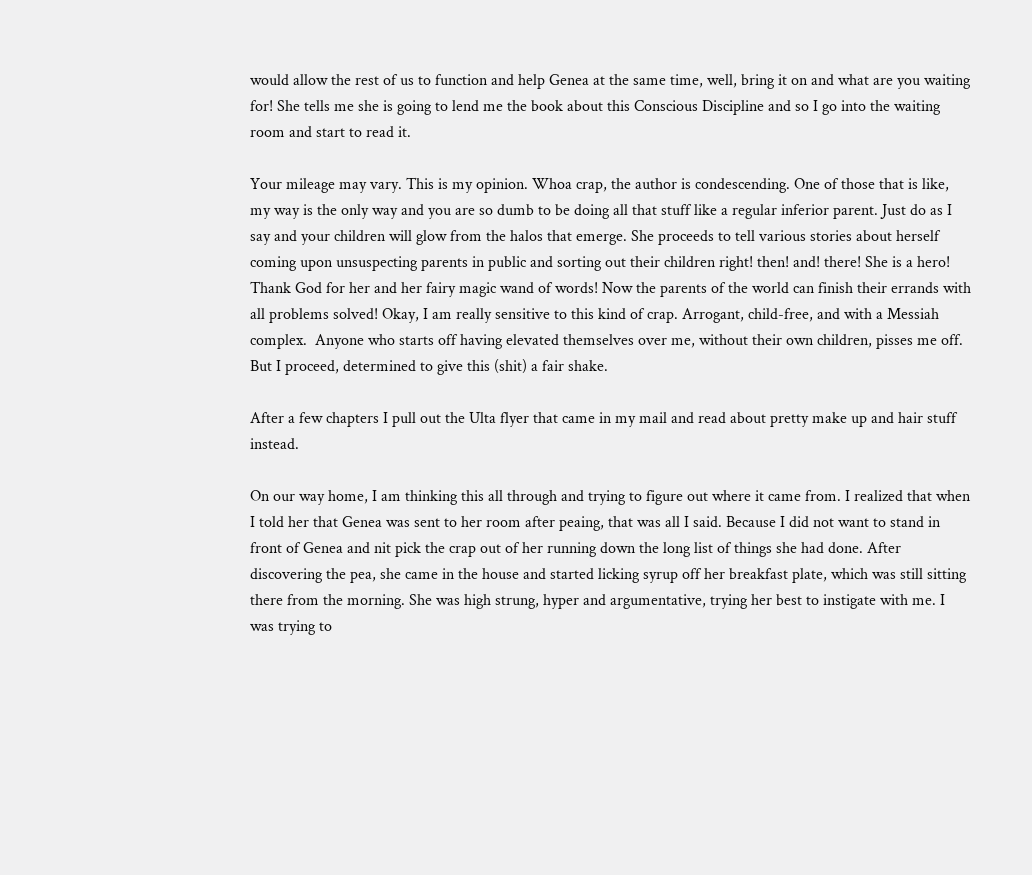would allow the rest of us to function and help Genea at the same time, well, bring it on and what are you waiting for! She tells me she is going to lend me the book about this Conscious Discipline and so I go into the waiting room and start to read it.

Your mileage may vary. This is my opinion. Whoa crap, the author is condescending. One of those that is like, my way is the only way and you are so dumb to be doing all that stuff like a regular inferior parent. Just do as I say and your children will glow from the halos that emerge. She proceeds to tell various stories about herself coming upon unsuspecting parents in public and sorting out their children right! then! and! there! She is a hero! Thank God for her and her fairy magic wand of words! Now the parents of the world can finish their errands with all problems solved! Okay, I am really sensitive to this kind of crap. Arrogant, child-free, and with a Messiah complex.  Anyone who starts off having elevated themselves over me, without their own children, pisses me off. But I proceed, determined to give this (shit) a fair shake.

After a few chapters I pull out the Ulta flyer that came in my mail and read about pretty make up and hair stuff instead.

On our way home, I am thinking this all through and trying to figure out where it came from. I realized that when I told her that Genea was sent to her room after peaing, that was all I said. Because I did not want to stand in front of Genea and nit pick the crap out of her running down the long list of things she had done. After discovering the pea, she came in the house and started licking syrup off her breakfast plate, which was still sitting there from the morning. She was high strung, hyper and argumentative, trying her best to instigate with me. I was trying to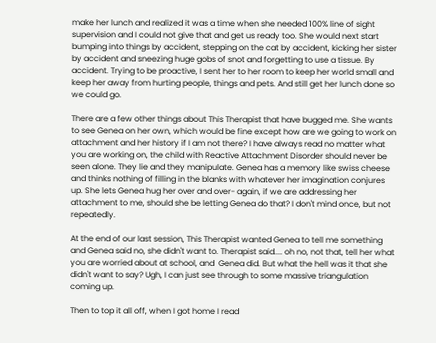make her lunch and realized it was a time when she needed 100% line of sight supervision and I could not give that and get us ready too. She would next start bumping into things by accident, stepping on the cat by accident, kicking her sister by accident and sneezing huge gobs of snot and forgetting to use a tissue. By accident. Trying to be proactive, I sent her to her room to keep her world small and keep her away from hurting people, things and pets. And still get her lunch done so we could go.

There are a few other things about This Therapist that have bugged me. She wants to see Genea on her own, which would be fine except how are we going to work on attachment and her history if I am not there? I have always read no matter what you are working on, the child with Reactive Attachment Disorder should never be seen alone. They lie and they manipulate. Genea has a memory like swiss cheese and thinks nothing of filling in the blanks with whatever her imagination conjures up. She lets Genea hug her over and over- again, if we are addressing her attachment to me, should she be letting Genea do that? I don't mind once, but not repeatedly.

At the end of our last session, This Therapist wanted Genea to tell me something and Genea said no, she didn't want to. Therapist said.... oh no, not that, tell her what you are worried about at school, and  Genea did. But what the hell was it that she didn't want to say? Ugh, I can just see through to some massive triangulation coming up.

Then to top it all off, when I got home I read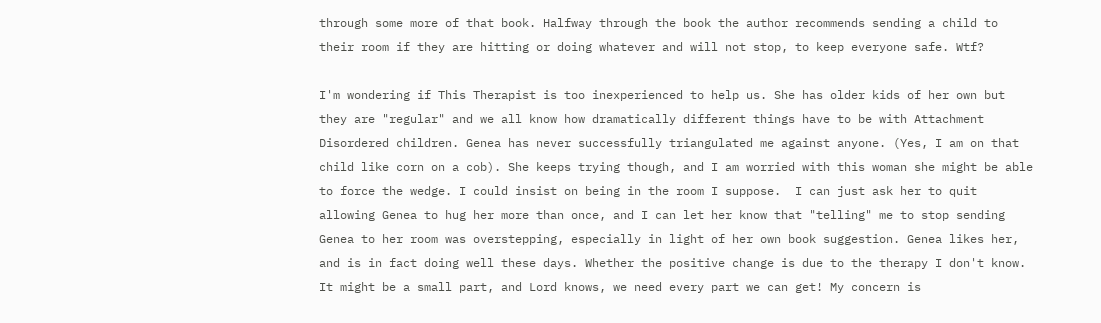through some more of that book. Halfway through the book the author recommends sending a child to their room if they are hitting or doing whatever and will not stop, to keep everyone safe. Wtf?

I'm wondering if This Therapist is too inexperienced to help us. She has older kids of her own but they are "regular" and we all know how dramatically different things have to be with Attachment Disordered children. Genea has never successfully triangulated me against anyone. (Yes, I am on that child like corn on a cob). She keeps trying though, and I am worried with this woman she might be able to force the wedge. I could insist on being in the room I suppose.  I can just ask her to quit allowing Genea to hug her more than once, and I can let her know that "telling" me to stop sending Genea to her room was overstepping, especially in light of her own book suggestion. Genea likes her, and is in fact doing well these days. Whether the positive change is due to the therapy I don't know. It might be a small part, and Lord knows, we need every part we can get! My concern is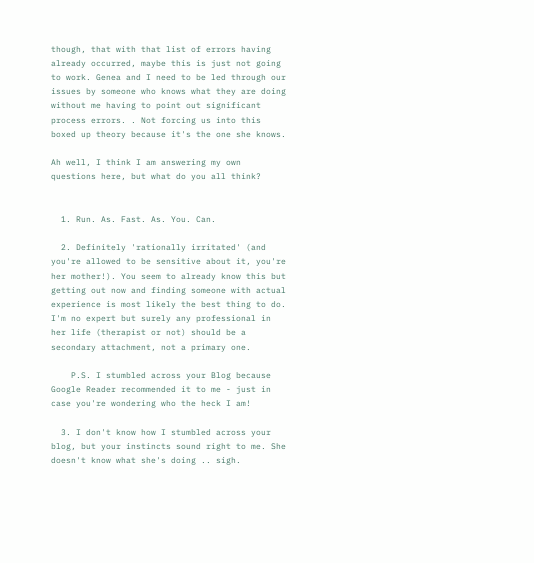though, that with that list of errors having already occurred, maybe this is just not going to work. Genea and I need to be led through our issues by someone who knows what they are doing without me having to point out significant process errors. . Not forcing us into this boxed up theory because it's the one she knows.

Ah well, I think I am answering my own questions here, but what do you all think?


  1. Run. As. Fast. As. You. Can.

  2. Definitely 'rationally irritated' (and you're allowed to be sensitive about it, you're her mother!). You seem to already know this but getting out now and finding someone with actual experience is most likely the best thing to do. I'm no expert but surely any professional in her life (therapist or not) should be a secondary attachment, not a primary one.

    P.S. I stumbled across your Blog because Google Reader recommended it to me - just in case you're wondering who the heck I am!

  3. I don't know how I stumbled across your blog, but your instincts sound right to me. She doesn't know what she's doing .. sigh.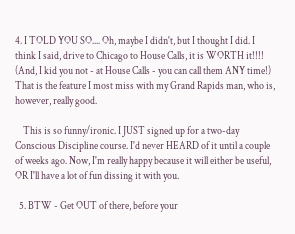4. I TOLD YOU SO.... Oh, maybe I didn't, but I thought I did. I think I said, drive to Chicago to House Calls, it is WORTH it!!!! (And, I kid you not - at House Calls - you can call them ANY time!) That is the feature I most miss with my Grand Rapids man, who is, however, really good.

    This is so funny/ironic. I JUST signed up for a two-day Conscious Discipline course. I'd never HEARD of it until a couple of weeks ago. Now, I'm really happy because it will either be useful, OR I'll have a lot of fun dissing it with you.

  5. BTW - Get OUT of there, before your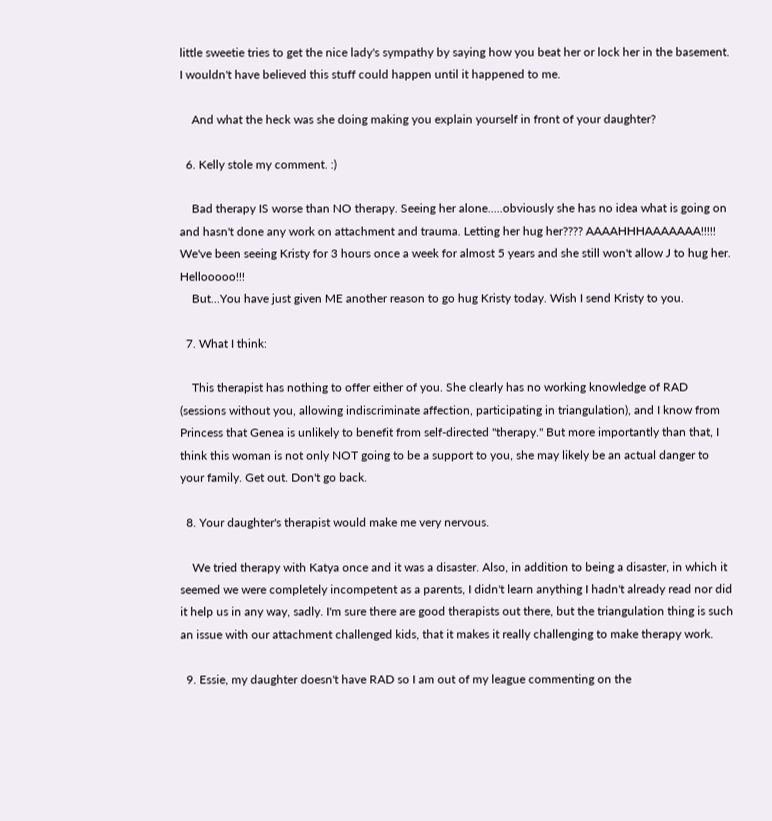little sweetie tries to get the nice lady's sympathy by saying how you beat her or lock her in the basement. I wouldn't have believed this stuff could happen until it happened to me.

    And what the heck was she doing making you explain yourself in front of your daughter?

  6. Kelly stole my comment. :)

    Bad therapy IS worse than NO therapy. Seeing her alone.....obviously she has no idea what is going on and hasn't done any work on attachment and trauma. Letting her hug her???? AAAAHHHAAAAAAA!!!!! We've been seeing Kristy for 3 hours once a week for almost 5 years and she still won't allow J to hug her. Hellooooo!!!
    But...You have just given ME another reason to go hug Kristy today. Wish I send Kristy to you.

  7. What I think:

    This therapist has nothing to offer either of you. She clearly has no working knowledge of RAD (sessions without you, allowing indiscriminate affection, participating in triangulation), and I know from Princess that Genea is unlikely to benefit from self-directed "therapy." But more importantly than that, I think this woman is not only NOT going to be a support to you, she may likely be an actual danger to your family. Get out. Don't go back.

  8. Your daughter's therapist would make me very nervous.

    We tried therapy with Katya once and it was a disaster. Also, in addition to being a disaster, in which it seemed we were completely incompetent as a parents, I didn't learn anything I hadn't already read nor did it help us in any way, sadly. I'm sure there are good therapists out there, but the triangulation thing is such an issue with our attachment challenged kids, that it makes it really challenging to make therapy work.

  9. Essie, my daughter doesn't have RAD so I am out of my league commenting on the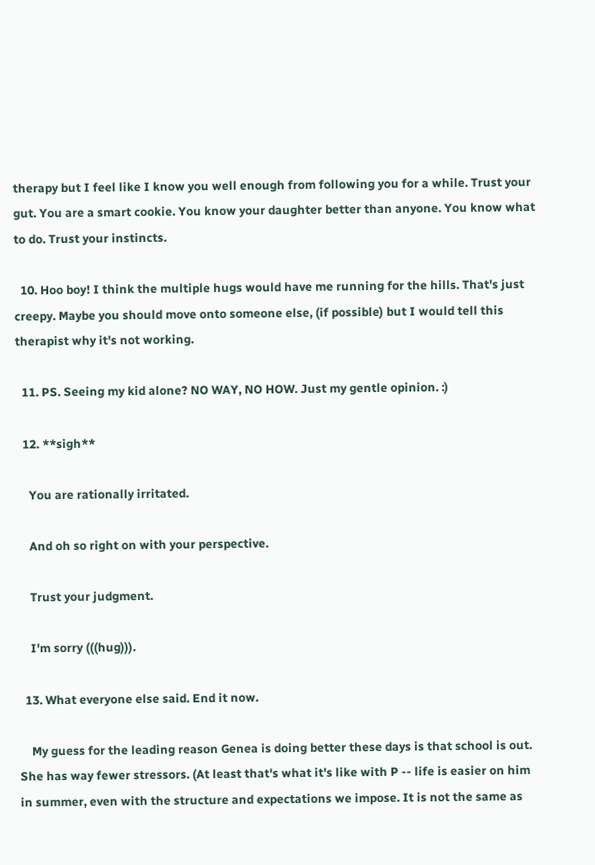therapy but I feel like I know you well enough from following you for a while. Trust your gut. You are a smart cookie. You know your daughter better than anyone. You know what to do. Trust your instincts.

  10. Hoo boy! I think the multiple hugs would have me running for the hills. That's just creepy. Maybe you should move onto someone else, (if possible) but I would tell this therapist why it's not working.

  11. PS. Seeing my kid alone? NO WAY, NO HOW. Just my gentle opinion. :)

  12. **sigh**

    You are rationally irritated.

    And oh so right on with your perspective.

    Trust your judgment.

    I'm sorry (((hug))).

  13. What everyone else said. End it now.

    My guess for the leading reason Genea is doing better these days is that school is out. She has way fewer stressors. (At least that's what it's like with P -- life is easier on him in summer, even with the structure and expectations we impose. It is not the same as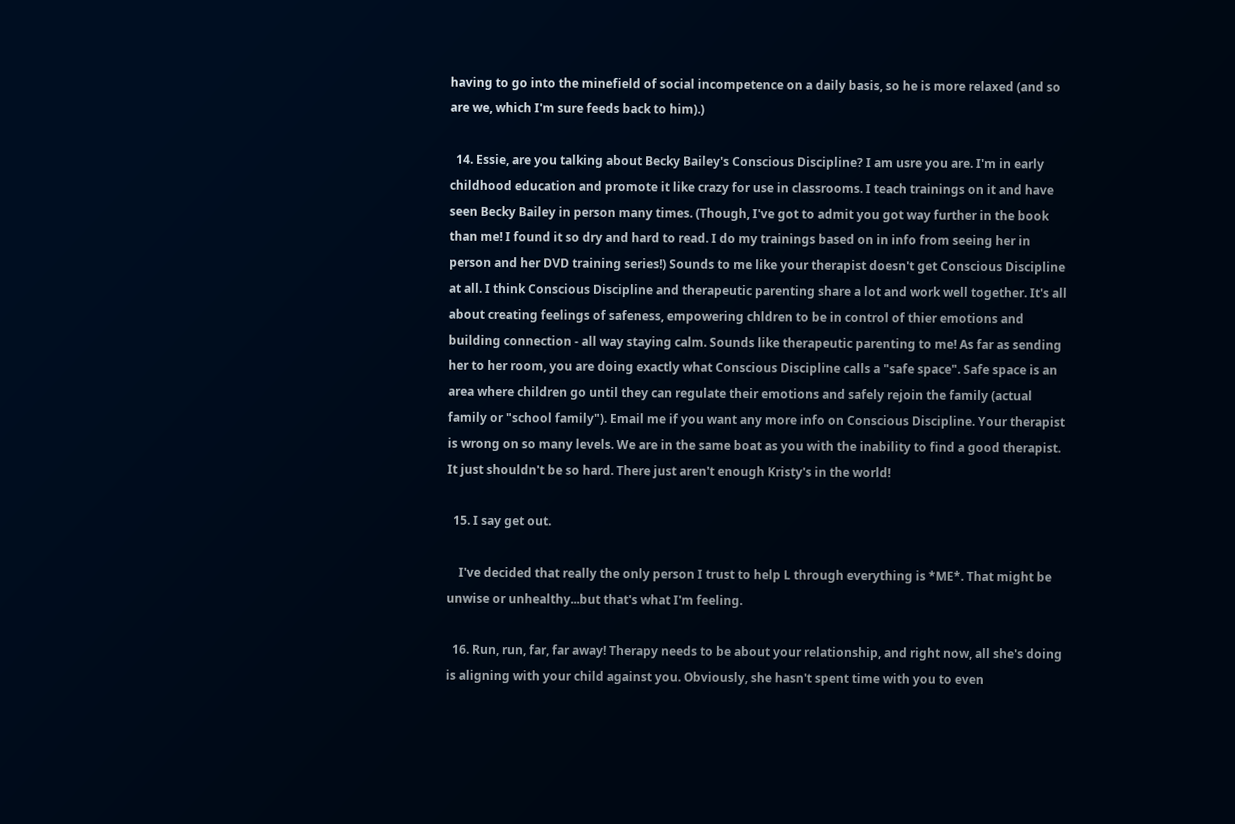having to go into the minefield of social incompetence on a daily basis, so he is more relaxed (and so are we, which I'm sure feeds back to him).)

  14. Essie, are you talking about Becky Bailey's Conscious Discipline? I am usre you are. I'm in early childhood education and promote it like crazy for use in classrooms. I teach trainings on it and have seen Becky Bailey in person many times. (Though, I've got to admit you got way further in the book than me! I found it so dry and hard to read. I do my trainings based on in info from seeing her in person and her DVD training series!) Sounds to me like your therapist doesn't get Conscious Discipline at all. I think Conscious Discipline and therapeutic parenting share a lot and work well together. It's all about creating feelings of safeness, empowering chldren to be in control of thier emotions and building connection - all way staying calm. Sounds like therapeutic parenting to me! As far as sending her to her room, you are doing exactly what Conscious Discipline calls a "safe space". Safe space is an area where children go until they can regulate their emotions and safely rejoin the family (actual family or "school family"). Email me if you want any more info on Conscious Discipline. Your therapist is wrong on so many levels. We are in the same boat as you with the inability to find a good therapist. It just shouldn't be so hard. There just aren't enough Kristy's in the world!

  15. I say get out.

    I've decided that really the only person I trust to help L through everything is *ME*. That might be unwise or unhealthy...but that's what I'm feeling.

  16. Run, run, far, far away! Therapy needs to be about your relationship, and right now, all she's doing is aligning with your child against you. Obviously, she hasn't spent time with you to even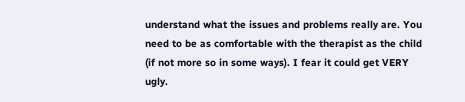understand what the issues and problems really are. You need to be as comfortable with the therapist as the child (if not more so in some ways). I fear it could get VERY ugly.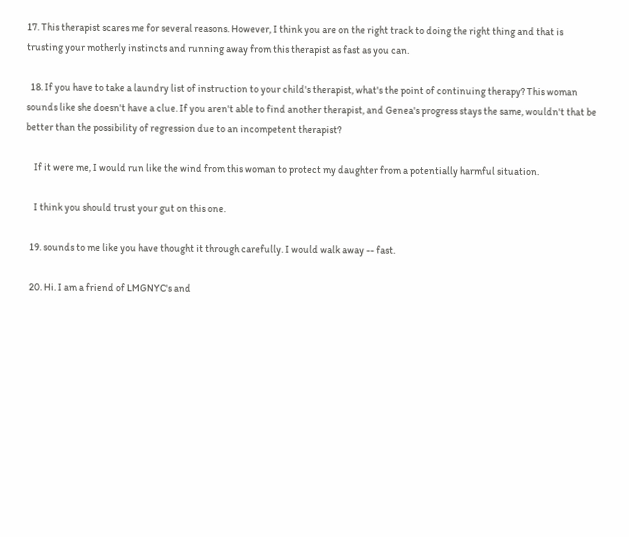17. This therapist scares me for several reasons. However, I think you are on the right track to doing the right thing and that is trusting your motherly instincts and running away from this therapist as fast as you can.

  18. If you have to take a laundry list of instruction to your child's therapist, what's the point of continuing therapy? This woman sounds like she doesn't have a clue. If you aren't able to find another therapist, and Genea's progress stays the same, wouldn't that be better than the possibility of regression due to an incompetent therapist?

    If it were me, I would run like the wind from this woman to protect my daughter from a potentially harmful situation.

    I think you should trust your gut on this one.

  19. sounds to me like you have thought it through carefully. I would walk away -- fast.

  20. Hi. I am a friend of LMGNYC's and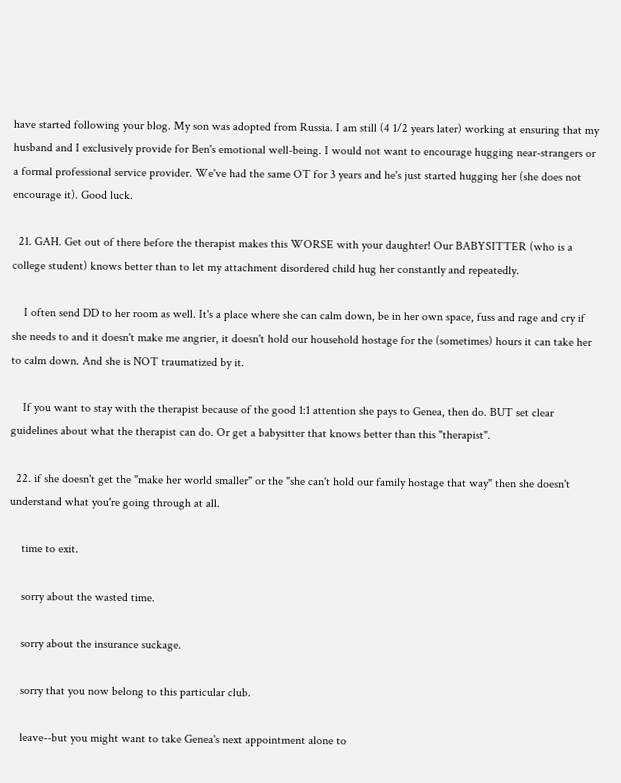have started following your blog. My son was adopted from Russia. I am still (4 1/2 years later) working at ensuring that my husband and I exclusively provide for Ben's emotional well-being. I would not want to encourage hugging near-strangers or a formal professional service provider. We've had the same OT for 3 years and he's just started hugging her (she does not encourage it). Good luck.

  21. GAH. Get out of there before the therapist makes this WORSE with your daughter! Our BABYSITTER (who is a college student) knows better than to let my attachment disordered child hug her constantly and repeatedly.

    I often send DD to her room as well. It's a place where she can calm down, be in her own space, fuss and rage and cry if she needs to and it doesn't make me angrier, it doesn't hold our household hostage for the (sometimes) hours it can take her to calm down. And she is NOT traumatized by it.

    If you want to stay with the therapist because of the good 1:1 attention she pays to Genea, then do. BUT set clear guidelines about what the therapist can do. Or get a babysitter that knows better than this "therapist".

  22. if she doesn't get the "make her world smaller" or the "she can't hold our family hostage that way" then she doesn't understand what you're going through at all.

    time to exit.

    sorry about the wasted time.

    sorry about the insurance suckage.

    sorry that you now belong to this particular club.

    leave--but you might want to take Genea's next appointment alone to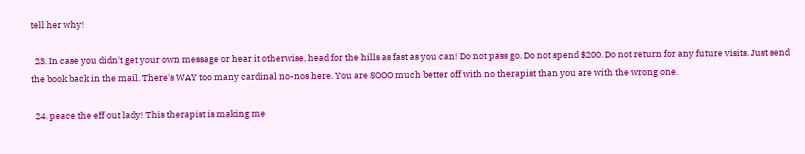tell her why!

  23. In case you didn't get your own message or hear it otherwise, head for the hills as fast as you can! Do not pass go. Do not spend $200. Do not return for any future visits. Just send the book back in the mail. There's WAY too many cardinal no-nos here. You are SOOO much better off with no therapist than you are with the wrong one.

  24. peace the eff out lady! This therapist is making me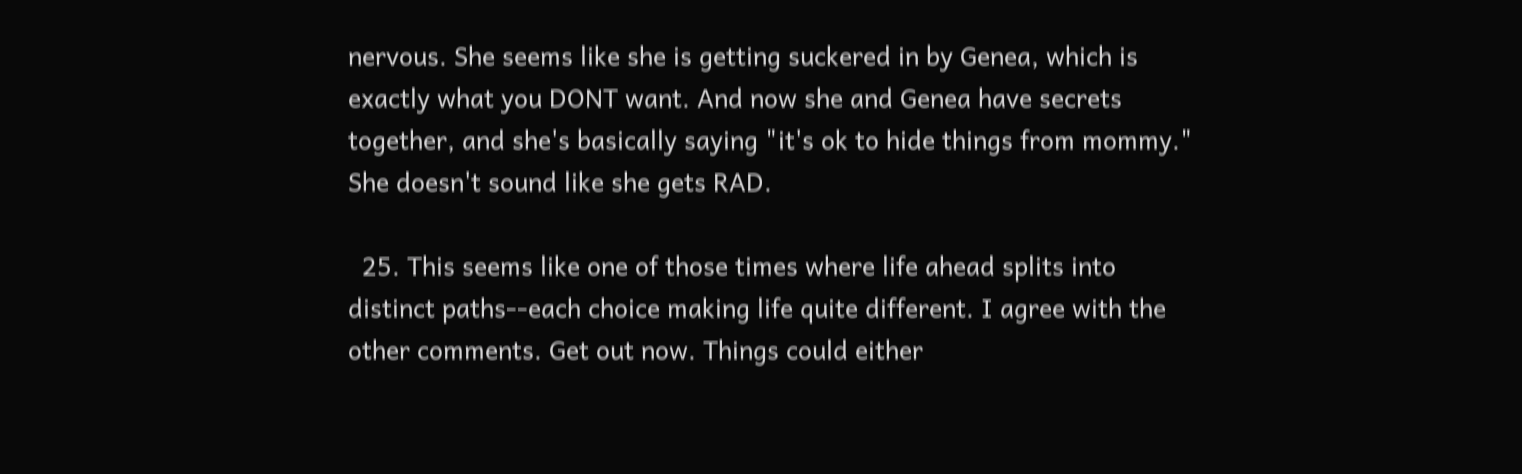nervous. She seems like she is getting suckered in by Genea, which is exactly what you DONT want. And now she and Genea have secrets together, and she's basically saying "it's ok to hide things from mommy." She doesn't sound like she gets RAD.

  25. This seems like one of those times where life ahead splits into distinct paths--each choice making life quite different. I agree with the other comments. Get out now. Things could either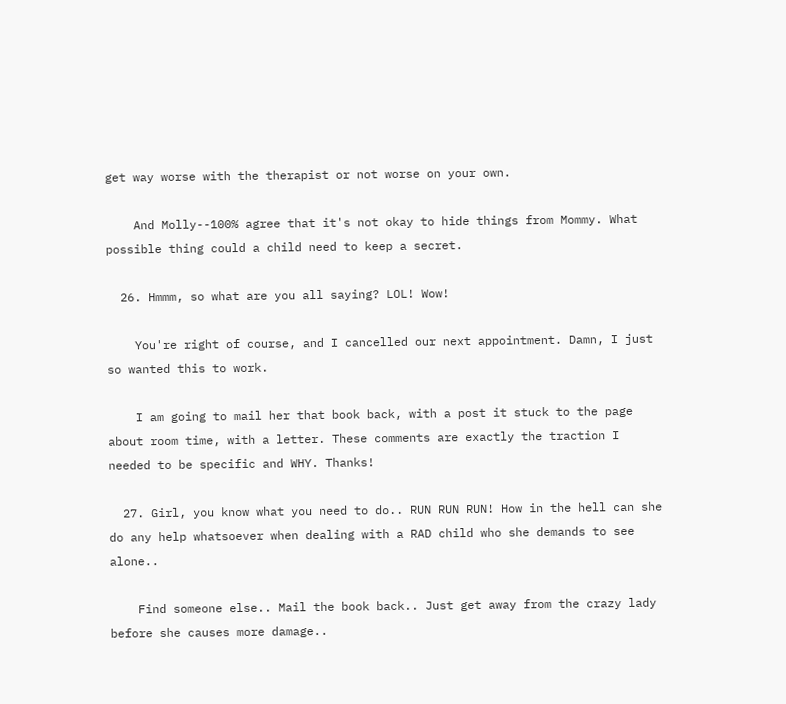get way worse with the therapist or not worse on your own.

    And Molly--100% agree that it's not okay to hide things from Mommy. What possible thing could a child need to keep a secret.

  26. Hmmm, so what are you all saying? LOL! Wow!

    You're right of course, and I cancelled our next appointment. Damn, I just so wanted this to work.

    I am going to mail her that book back, with a post it stuck to the page about room time, with a letter. These comments are exactly the traction I needed to be specific and WHY. Thanks!

  27. Girl, you know what you need to do.. RUN RUN RUN! How in the hell can she do any help whatsoever when dealing with a RAD child who she demands to see alone..

    Find someone else.. Mail the book back.. Just get away from the crazy lady before she causes more damage..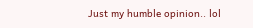Just my humble opinion.. lol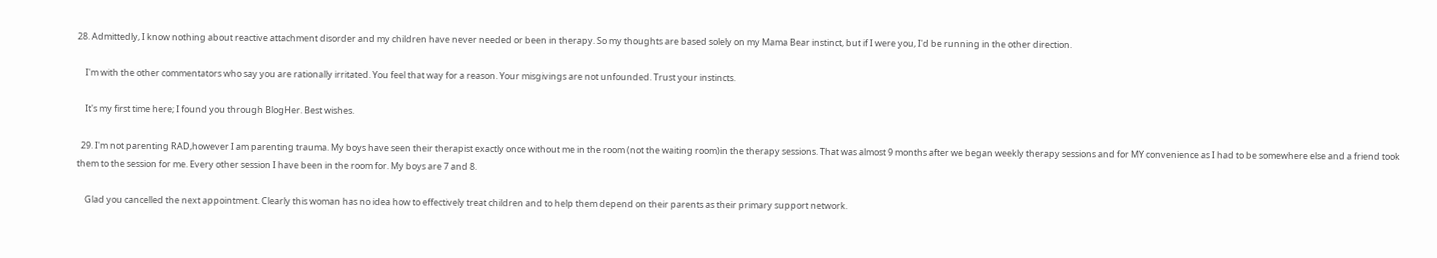28. Admittedly, I know nothing about reactive attachment disorder and my children have never needed or been in therapy. So my thoughts are based solely on my Mama Bear instinct, but if I were you, I'd be running in the other direction.

    I'm with the other commentators who say you are rationally irritated. You feel that way for a reason. Your misgivings are not unfounded. Trust your instincts.

    It's my first time here; I found you through BlogHer. Best wishes.

  29. I'm not parenting RAD,however I am parenting trauma. My boys have seen their therapist exactly once without me in the room (not the waiting room)in the therapy sessions. That was almost 9 months after we began weekly therapy sessions and for MY convenience as I had to be somewhere else and a friend took them to the session for me. Every other session I have been in the room for. My boys are 7 and 8.

    Glad you cancelled the next appointment. Clearly this woman has no idea how to effectively treat children and to help them depend on their parents as their primary support network.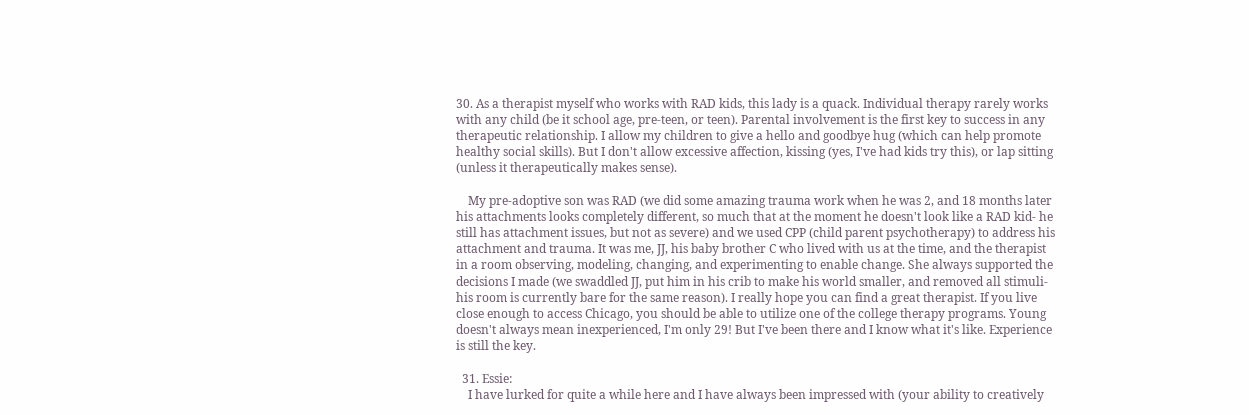30. As a therapist myself who works with RAD kids, this lady is a quack. Individual therapy rarely works with any child (be it school age, pre-teen, or teen). Parental involvement is the first key to success in any therapeutic relationship. I allow my children to give a hello and goodbye hug (which can help promote healthy social skills). But I don't allow excessive affection, kissing (yes, I've had kids try this), or lap sitting (unless it therapeutically makes sense).

    My pre-adoptive son was RAD (we did some amazing trauma work when he was 2, and 18 months later his attachments looks completely different, so much that at the moment he doesn't look like a RAD kid- he still has attachment issues, but not as severe) and we used CPP (child parent psychotherapy) to address his attachment and trauma. It was me, JJ, his baby brother C who lived with us at the time, and the therapist in a room observing, modeling, changing, and experimenting to enable change. She always supported the decisions I made (we swaddled JJ, put him in his crib to make his world smaller, and removed all stimuli- his room is currently bare for the same reason). I really hope you can find a great therapist. If you live close enough to access Chicago, you should be able to utilize one of the college therapy programs. Young doesn't always mean inexperienced, I'm only 29! But I've been there and I know what it's like. Experience is still the key.

  31. Essie:
    I have lurked for quite a while here and I have always been impressed with (your ability to creatively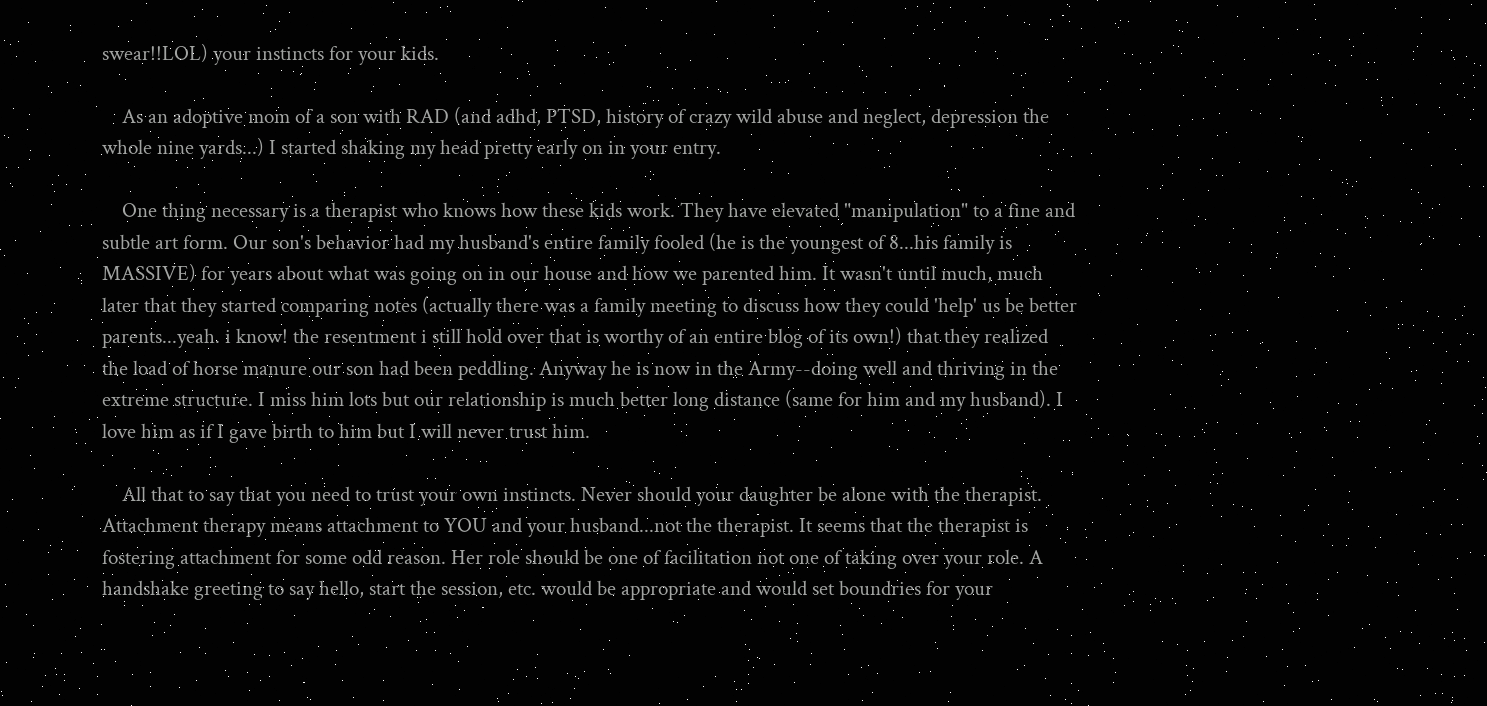swear!!LOL) your instincts for your kids.

    As an adoptive mom of a son with RAD (and adhd, PTSD, history of crazy wild abuse and neglect, depression the whole nine yards...) I started shaking my head pretty early on in your entry.

    One thing necessary is a therapist who knows how these kids work. They have elevated "manipulation" to a fine and subtle art form. Our son's behavior had my husband's entire family fooled (he is the youngest of 8...his family is MASSIVE) for years about what was going on in our house and how we parented him. It wasn't until much, much later that they started comparing notes (actually there was a family meeting to discuss how they could 'help' us be better parents...yeah. i know! the resentment i still hold over that is worthy of an entire blog of its own!) that they realized the load of horse manure our son had been peddling. Anyway he is now in the Army--doing well and thriving in the extreme structure. I miss him lots but our relationship is much better long distance (same for him and my husband). I love him as if I gave birth to him but I will never trust him.

    All that to say that you need to trust your own instincts. Never should your daughter be alone with the therapist. Attachment therapy means attachment to YOU and your husband...not the therapist. It seems that the therapist is fostering attachment for some odd reason. Her role should be one of facilitation not one of taking over your role. A handshake greeting to say hello, start the session, etc. would be appropriate and would set boundries for your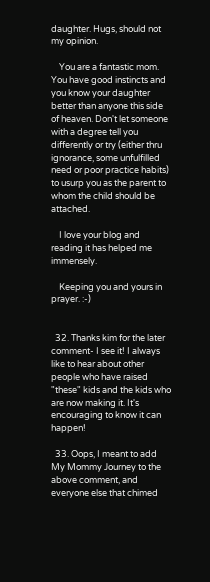daughter. Hugs, should not my opinion.

    You are a fantastic mom. You have good instincts and you know your daughter better than anyone this side of heaven. Don't let someone with a degree tell you differently or try (either thru ignorance, some unfulfilled need or poor practice habits) to usurp you as the parent to whom the child should be attached.

    I love your blog and reading it has helped me immensely.

    Keeping you and yours in prayer. :-)


  32. Thanks kim for the later comment- I see it! I always like to hear about other people who have raised "these" kids and the kids who are now making it. It's encouraging to know it can happen!

  33. Oops, I meant to add My Mommy Journey to the above comment, and everyone else that chimed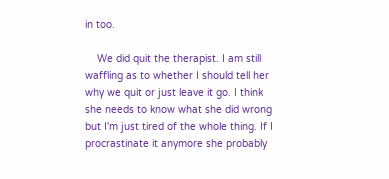in too.

    We did quit the therapist. I am still waffling as to whether I should tell her why we quit or just leave it go. I think she needs to know what she did wrong but I'm just tired of the whole thing. If I procrastinate it anymore she probably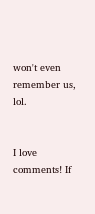won't even remember us, lol.


I love comments! If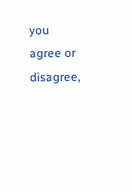you agree or disagree,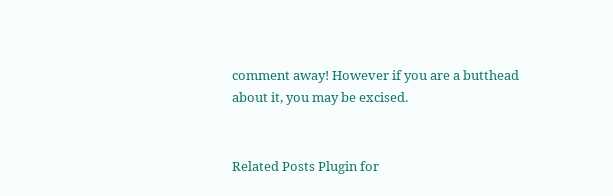comment away! However if you are a butthead about it, you may be excised.


Related Posts Plugin for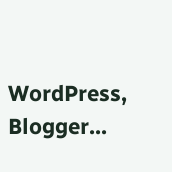WordPress, Blogger...